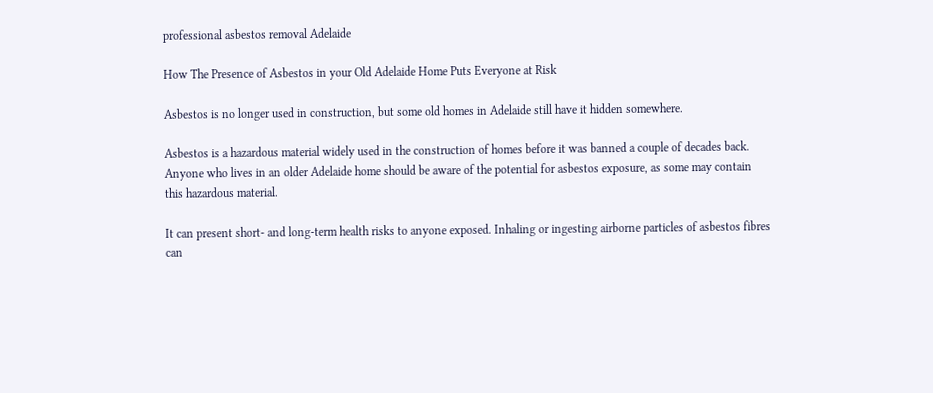professional asbestos removal Adelaide

How The Presence of Asbestos in your Old Adelaide Home Puts Everyone at Risk

Asbestos is no longer used in construction, but some old homes in Adelaide still have it hidden somewhere.

Asbestos is a hazardous material widely used in the construction of homes before it was banned a couple of decades back. Anyone who lives in an older Adelaide home should be aware of the potential for asbestos exposure, as some may contain this hazardous material.

It can present short- and long-term health risks to anyone exposed. Inhaling or ingesting airborne particles of asbestos fibres can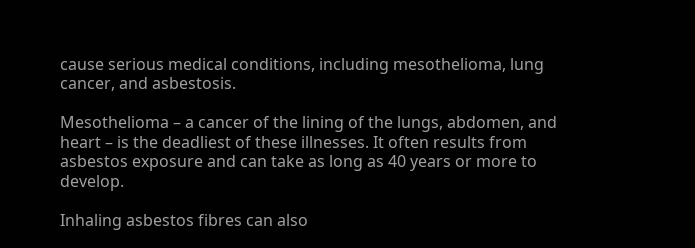cause serious medical conditions, including mesothelioma, lung cancer, and asbestosis.

Mesothelioma – a cancer of the lining of the lungs, abdomen, and heart – is the deadliest of these illnesses. It often results from asbestos exposure and can take as long as 40 years or more to develop.

Inhaling asbestos fibres can also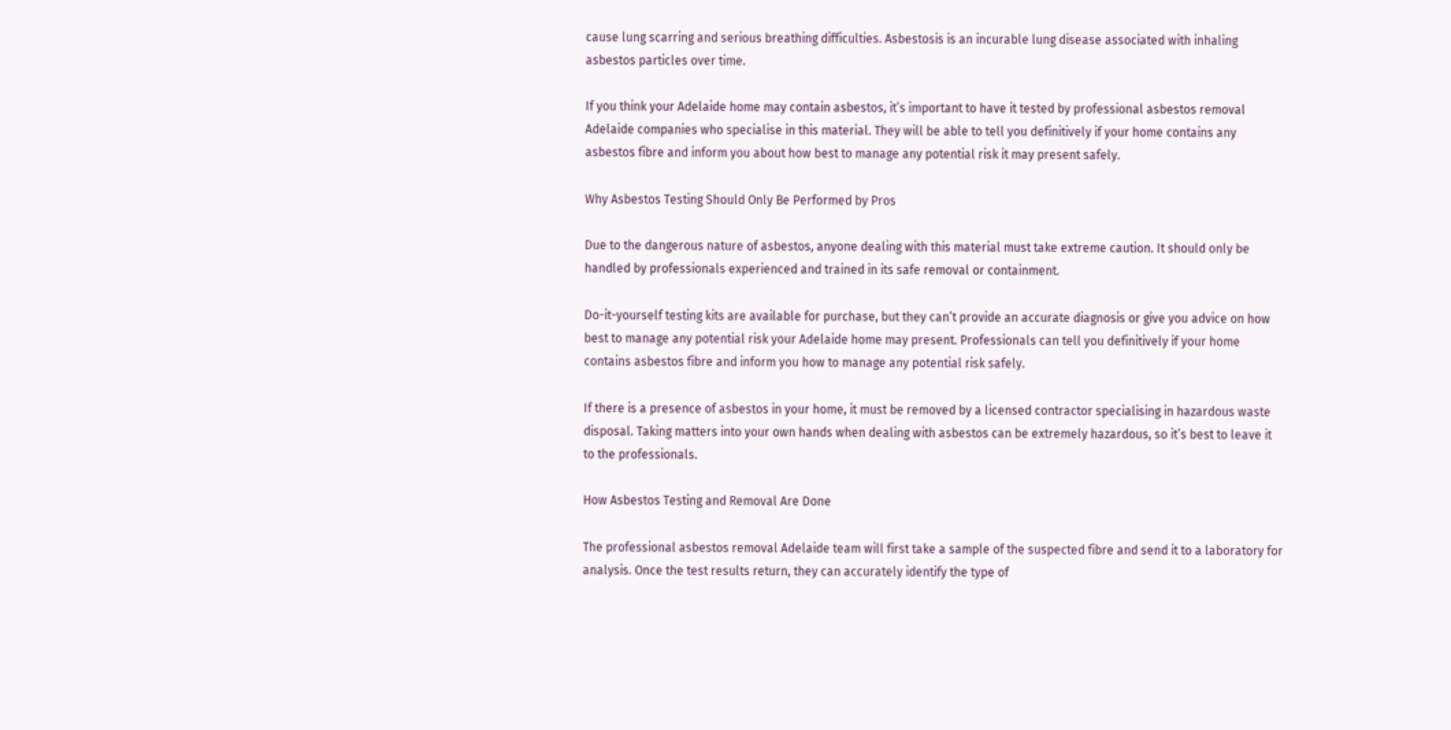cause lung scarring and serious breathing difficulties. Asbestosis is an incurable lung disease associated with inhaling asbestos particles over time.

If you think your Adelaide home may contain asbestos, it’s important to have it tested by professional asbestos removal Adelaide companies who specialise in this material. They will be able to tell you definitively if your home contains any asbestos fibre and inform you about how best to manage any potential risk it may present safely.

Why Asbestos Testing Should Only Be Performed by Pros

Due to the dangerous nature of asbestos, anyone dealing with this material must take extreme caution. It should only be handled by professionals experienced and trained in its safe removal or containment.

Do-it-yourself testing kits are available for purchase, but they can’t provide an accurate diagnosis or give you advice on how best to manage any potential risk your Adelaide home may present. Professionals can tell you definitively if your home contains asbestos fibre and inform you how to manage any potential risk safely.

If there is a presence of asbestos in your home, it must be removed by a licensed contractor specialising in hazardous waste disposal. Taking matters into your own hands when dealing with asbestos can be extremely hazardous, so it’s best to leave it to the professionals.

How Asbestos Testing and Removal Are Done

The professional asbestos removal Adelaide team will first take a sample of the suspected fibre and send it to a laboratory for analysis. Once the test results return, they can accurately identify the type of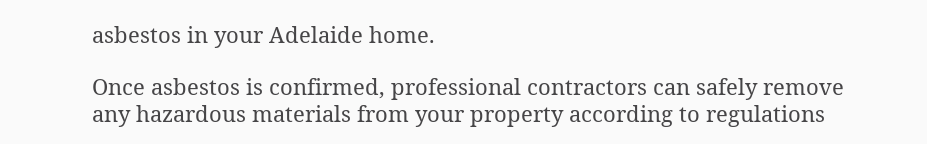asbestos in your Adelaide home.

Once asbestos is confirmed, professional contractors can safely remove any hazardous materials from your property according to regulations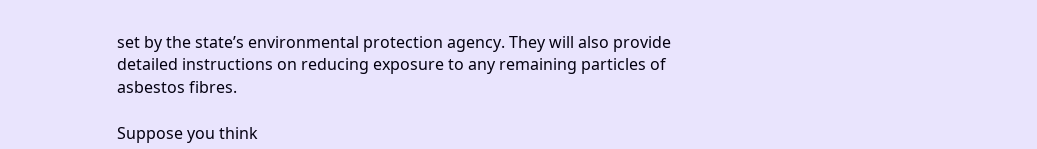set by the state’s environmental protection agency. They will also provide detailed instructions on reducing exposure to any remaining particles of asbestos fibres.

Suppose you think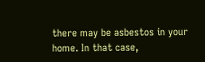there may be asbestos in your home. In that case,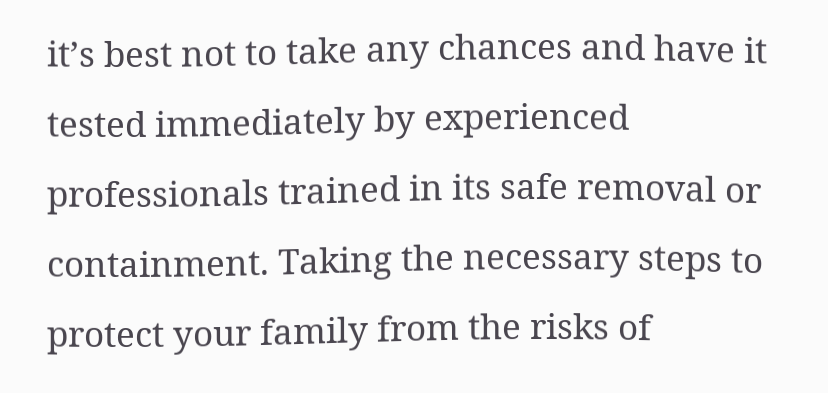it’s best not to take any chances and have it tested immediately by experienced professionals trained in its safe removal or containment. Taking the necessary steps to protect your family from the risks of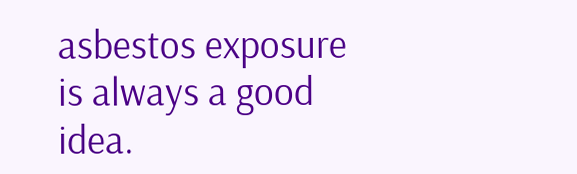asbestos exposure is always a good idea.